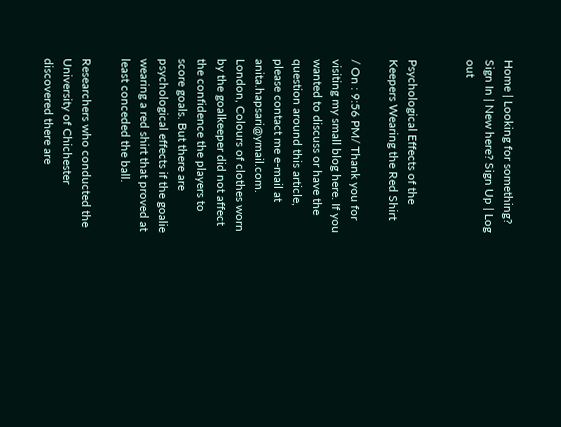Home | Looking for something? Sign In | New here? Sign Up | Log out


Psychological Effects of the Keepers Wearing the Red Shirt

/ On : 9:56 PM/ Thank you for visiting my small blog here. If you wanted to discuss or have the question around this article, please contact me e-mail at anita.hapsari@ymail.com.
London, Colours of clothes worn by the goalkeeper did not affect the confidence the players to score goals. But there are psychological effects if the goalie wearing a red shirt that proved at least conceded the ball.

Researchers who conducted the University of Chichester discovered there are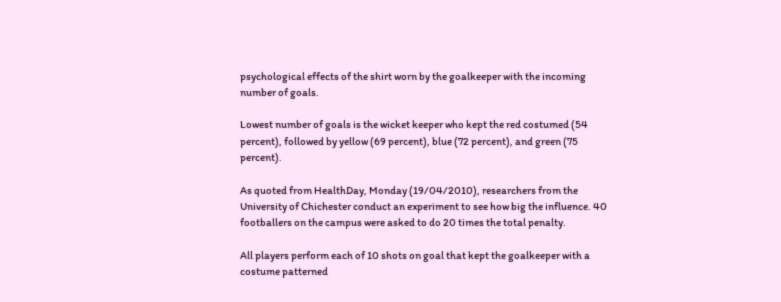psychological effects of the shirt worn by the goalkeeper with the incoming number of goals.

Lowest number of goals is the wicket keeper who kept the red costumed (54 percent), followed by yellow (69 percent), blue (72 percent), and green (75 percent).

As quoted from HealthDay, Monday (19/04/2010), researchers from the University of Chichester conduct an experiment to see how big the influence. 40 footballers on the campus were asked to do 20 times the total penalty.

All players perform each of 10 shots on goal that kept the goalkeeper with a costume patterned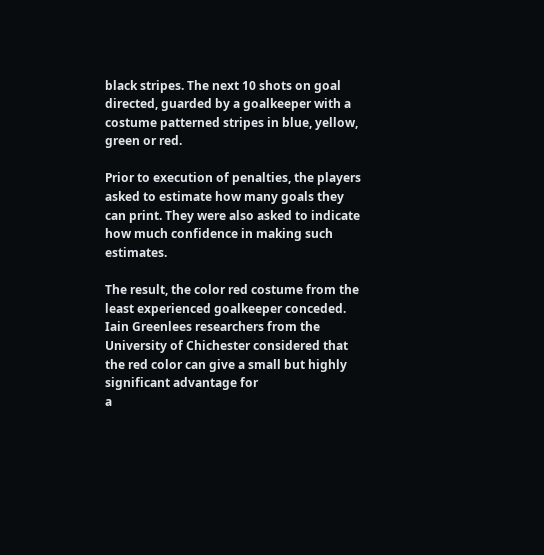black stripes. The next 10 shots on goal directed, guarded by a goalkeeper with a costume patterned stripes in blue, yellow, green or red.

Prior to execution of penalties, the players asked to estimate how many goals they can print. They were also asked to indicate how much confidence in making such estimates.

The result, the color red costume from the least experienced goalkeeper conceded. Iain Greenlees researchers from the University of Chichester considered that the red color can give a small but highly significant advantage for
a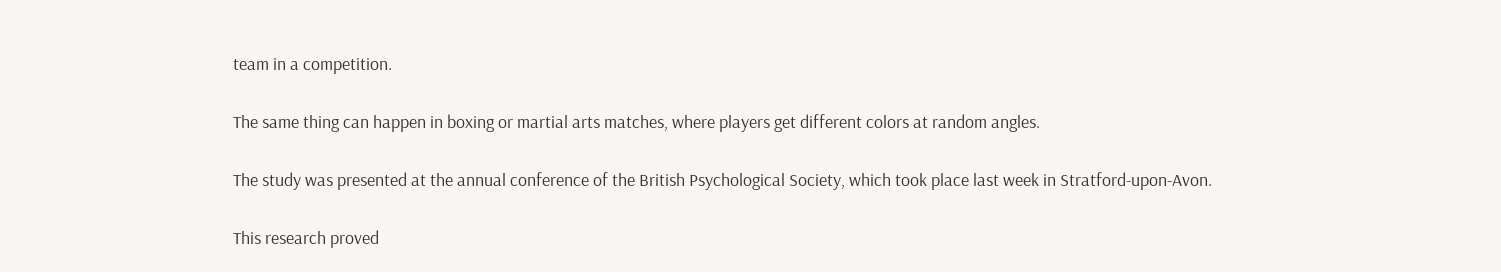team in a competition.

The same thing can happen in boxing or martial arts matches, where players get different colors at random angles.

The study was presented at the annual conference of the British Psychological Society, which took place last week in Stratford-upon-Avon.

This research proved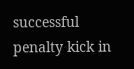successful penalty kick in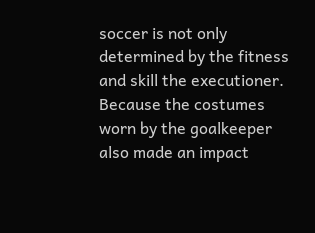soccer is not only determined by the fitness and skill the executioner. Because the costumes worn by the goalkeeper also made an impact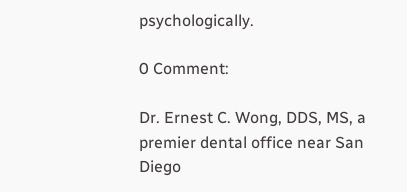psychologically.

0 Comment:

Dr. Ernest C. Wong, DDS, MS, a premier dental office near San Diego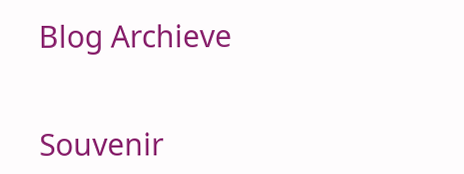Blog Archieve


Souvenir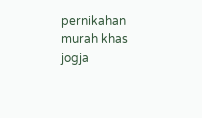pernikahan murah khas jogja